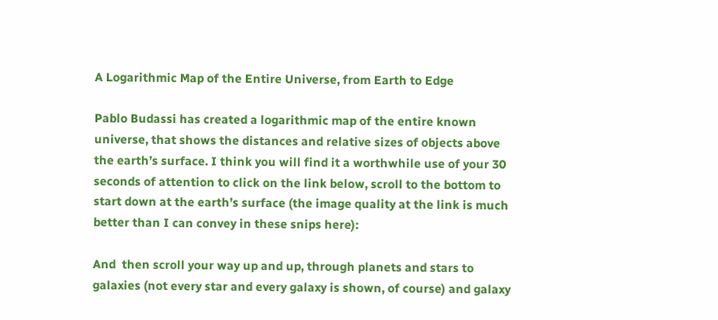A Logarithmic Map of the Entire Universe, from Earth to Edge

Pablo Budassi has created a logarithmic map of the entire known universe, that shows the distances and relative sizes of objects above the earth’s surface. I think you will find it a worthwhile use of your 30 seconds of attention to click on the link below, scroll to the bottom to start down at the earth’s surface (the image quality at the link is much better than I can convey in these snips here):

And  then scroll your way up and up, through planets and stars to galaxies (not every star and every galaxy is shown, of course) and galaxy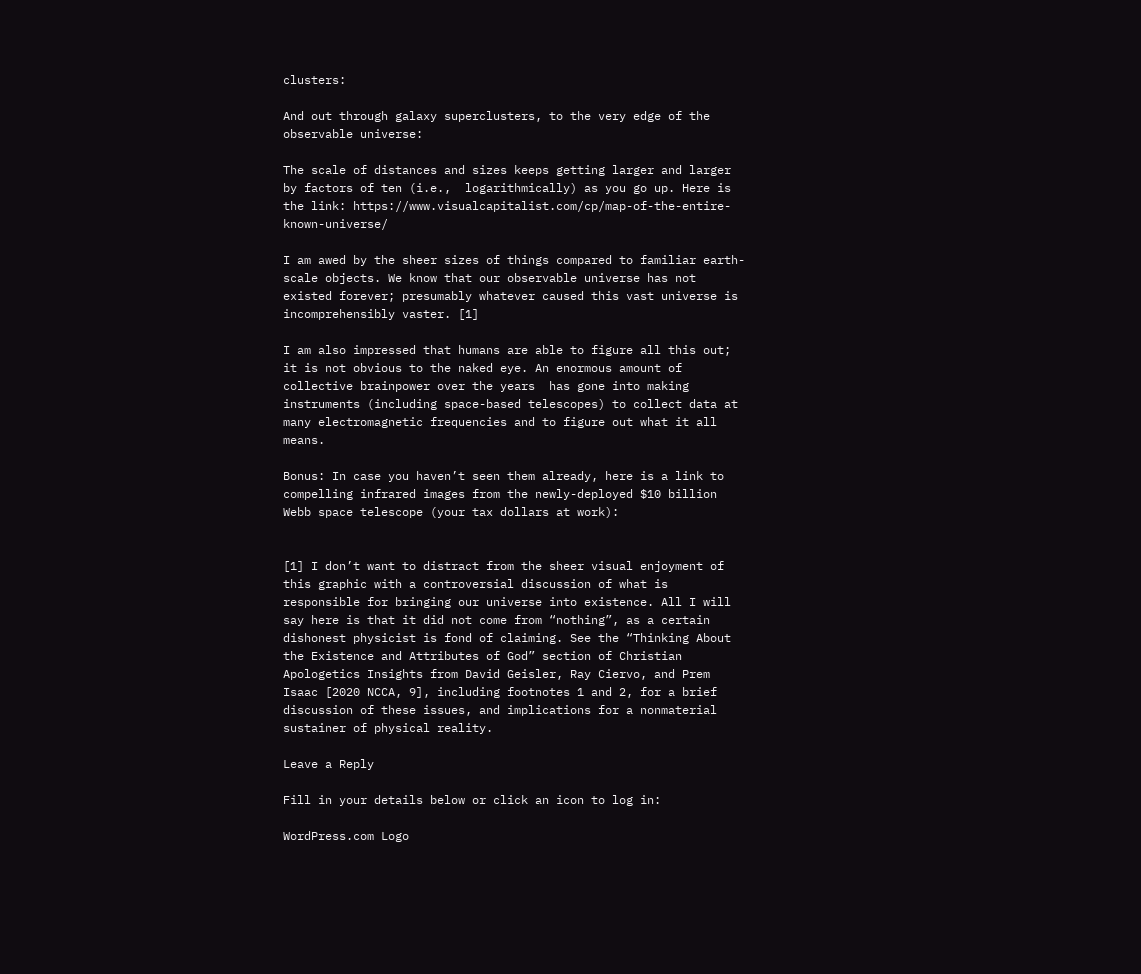clusters:

And out through galaxy superclusters, to the very edge of the observable universe:

The scale of distances and sizes keeps getting larger and larger by factors of ten (i.e.,  logarithmically) as you go up. Here is the link: https://www.visualcapitalist.com/cp/map-of-the-entire-known-universe/

I am awed by the sheer sizes of things compared to familiar earth-scale objects. We know that our observable universe has not existed forever; presumably whatever caused this vast universe is incomprehensibly vaster. [1]

I am also impressed that humans are able to figure all this out; it is not obvious to the naked eye. An enormous amount of collective brainpower over the years  has gone into making instruments (including space-based telescopes) to collect data at many electromagnetic frequencies and to figure out what it all means.

Bonus: In case you haven’t seen them already, here is a link to compelling infrared images from the newly-deployed $10 billion Webb space telescope (your tax dollars at work):


[1] I don’t want to distract from the sheer visual enjoyment of this graphic with a controversial discussion of what is responsible for bringing our universe into existence. All I will say here is that it did not come from “nothing”, as a certain dishonest physicist is fond of claiming. See the “Thinking About the Existence and Attributes of God” section of Christian Apologetics Insights from David Geisler, Ray Ciervo, and Prem Isaac [2020 NCCA, 9], including footnotes 1 and 2, for a brief discussion of these issues, and implications for a nonmaterial sustainer of physical reality.

Leave a Reply

Fill in your details below or click an icon to log in:

WordPress.com Logo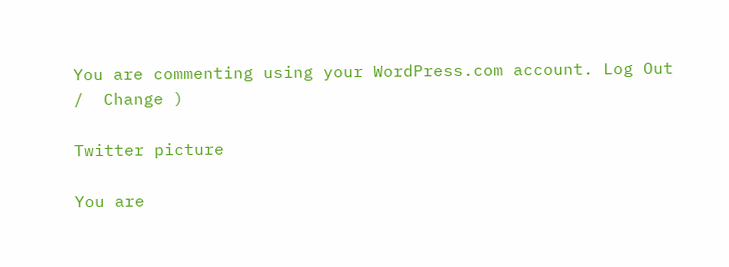You are commenting using your WordPress.com account. Log Out /  Change )

Twitter picture

You are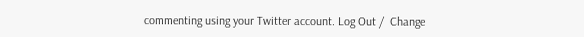commenting using your Twitter account. Log Out /  Change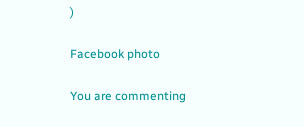)

Facebook photo

You are commenting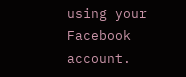using your Facebook account.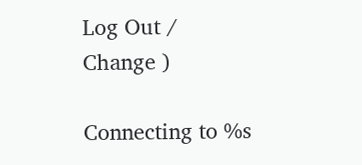Log Out /  Change )

Connecting to %s